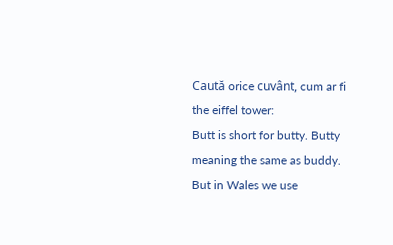Caută orice cuvânt, cum ar fi the eiffel tower:
Butt is short for butty. Butty meaning the same as buddy. But in Wales we use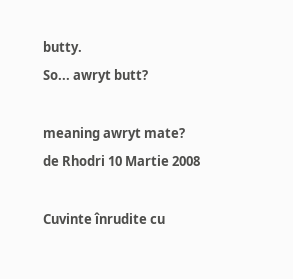butty.
So... awryt butt?

meaning awryt mate?
de Rhodri 10 Martie 2008

Cuvinte înrudite cu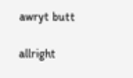awryt butt

allright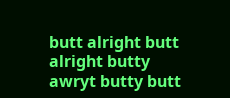butt alright butt alright butty awryt butty butt